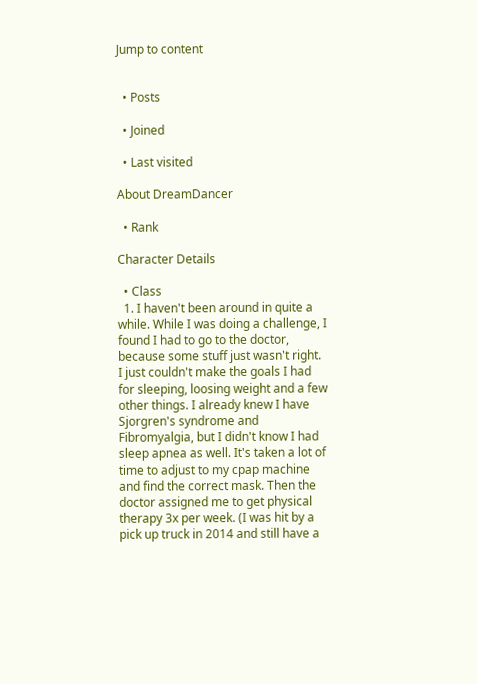Jump to content


  • Posts

  • Joined

  • Last visited

About DreamDancer

  • Rank

Character Details

  • Class
  1. I haven't been around in quite a while. While I was doing a challenge, I found I had to go to the doctor, because some stuff just wasn't right. I just couldn't make the goals I had for sleeping, loosing weight and a few other things. I already knew I have Sjorgren's syndrome and Fibromyalgia, but I didn't know I had sleep apnea as well. It's taken a lot of time to adjust to my cpap machine and find the correct mask. Then the doctor assigned me to get physical therapy 3x per week. (I was hit by a pick up truck in 2014 and still have a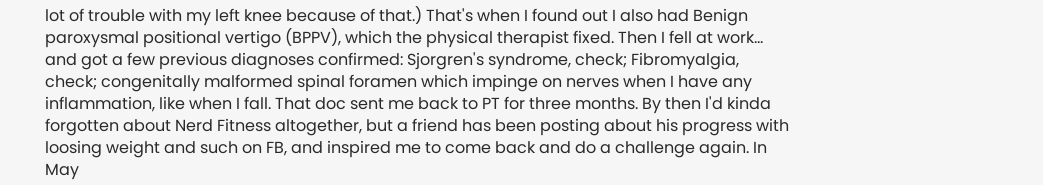lot of trouble with my left knee because of that.) That's when I found out I also had Benign paroxysmal positional vertigo (BPPV), which the physical therapist fixed. Then I fell at work... and got a few previous diagnoses confirmed: Sjorgren's syndrome, check; Fibromyalgia, check; congenitally malformed spinal foramen which impinge on nerves when I have any inflammation, like when I fall. That doc sent me back to PT for three months. By then I'd kinda forgotten about Nerd Fitness altogether, but a friend has been posting about his progress with loosing weight and such on FB, and inspired me to come back and do a challenge again. In May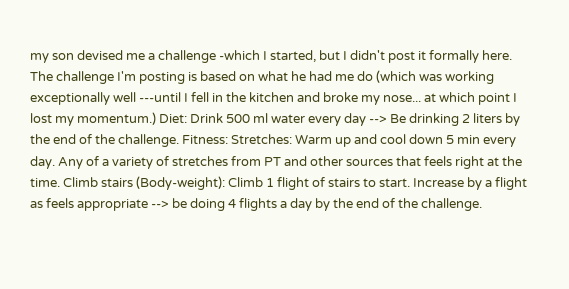my son devised me a challenge -which I started, but I didn't post it formally here. The challenge I'm posting is based on what he had me do (which was working exceptionally well ---until I fell in the kitchen and broke my nose... at which point I lost my momentum.) Diet: Drink 500 ml water every day --> Be drinking 2 liters by the end of the challenge. Fitness: Stretches: Warm up and cool down 5 min every day. Any of a variety of stretches from PT and other sources that feels right at the time. Climb stairs (Body-weight): Climb 1 flight of stairs to start. Increase by a flight as feels appropriate --> be doing 4 flights a day by the end of the challenge.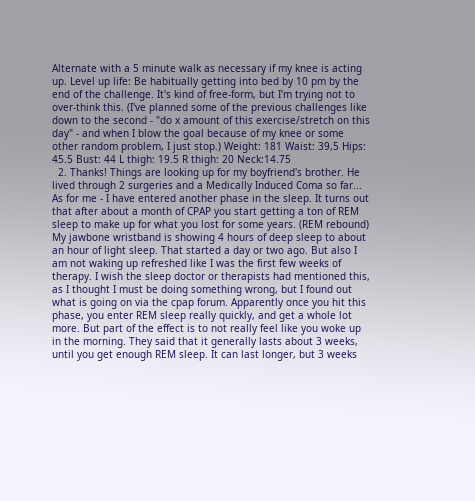Alternate with a 5 minute walk as necessary if my knee is acting up. Level up life: Be habitually getting into bed by 10 pm by the end of the challenge. It's kind of free-form, but I'm trying not to over-think this. (I've planned some of the previous challenges like down to the second - "do x amount of this exercise/stretch on this day" - and when I blow the goal because of my knee or some other random problem, I just stop.) Weight: 181 Waist: 39,5 Hips: 45.5 Bust: 44 L thigh: 19.5 R thigh: 20 Neck:14.75
  2. Thanks! Things are looking up for my boyfriend's brother. He lived through 2 surgeries and a Medically Induced Coma so far... As for me - I have entered another phase in the sleep. It turns out that after about a month of CPAP you start getting a ton of REM sleep to make up for what you lost for some years. (REM rebound) My jawbone wristband is showing 4 hours of deep sleep to about an hour of light sleep. That started a day or two ago. But also I am not waking up refreshed like I was the first few weeks of therapy. I wish the sleep doctor or therapists had mentioned this, as I thought I must be doing something wrong, but I found out what is going on via the cpap forum. Apparently once you hit this phase, you enter REM sleep really quickly, and get a whole lot more. But part of the effect is to not really feel like you woke up in the morning. They said that it generally lasts about 3 weeks, until you get enough REM sleep. It can last longer, but 3 weeks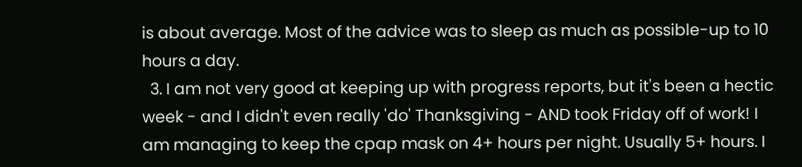is about average. Most of the advice was to sleep as much as possible-up to 10 hours a day.
  3. I am not very good at keeping up with progress reports, but it's been a hectic week - and I didn't even really 'do' Thanksgiving - AND took Friday off of work! I am managing to keep the cpap mask on 4+ hours per night. Usually 5+ hours. I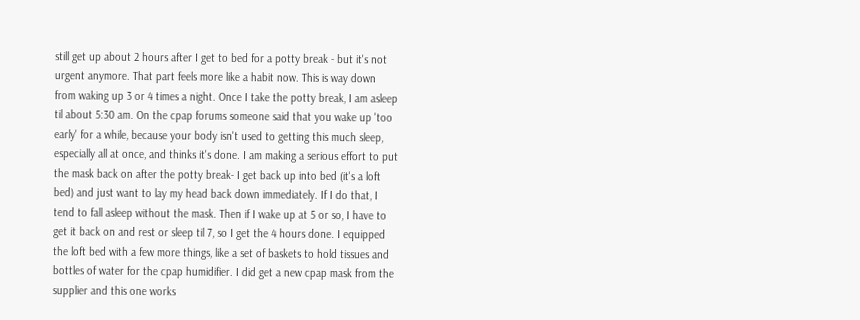still get up about 2 hours after I get to bed for a potty break - but it's not urgent anymore. That part feels more like a habit now. This is way down from waking up 3 or 4 times a night. Once I take the potty break, I am asleep til about 5:30 am. On the cpap forums someone said that you wake up 'too early' for a while, because your body isn't used to getting this much sleep, especially all at once, and thinks it's done. I am making a serious effort to put the mask back on after the potty break- I get back up into bed (it's a loft bed) and just want to lay my head back down immediately. If I do that, I tend to fall asleep without the mask. Then if I wake up at 5 or so, I have to get it back on and rest or sleep til 7, so I get the 4 hours done. I equipped the loft bed with a few more things, like a set of baskets to hold tissues and bottles of water for the cpap humidifier. I did get a new cpap mask from the supplier and this one works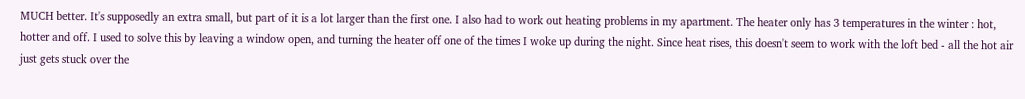MUCH better. It's supposedly an extra small, but part of it is a lot larger than the first one. I also had to work out heating problems in my apartment. The heater only has 3 temperatures in the winter : hot, hotter and off. I used to solve this by leaving a window open, and turning the heater off one of the times I woke up during the night. Since heat rises, this doesn't seem to work with the loft bed - all the hot air just gets stuck over the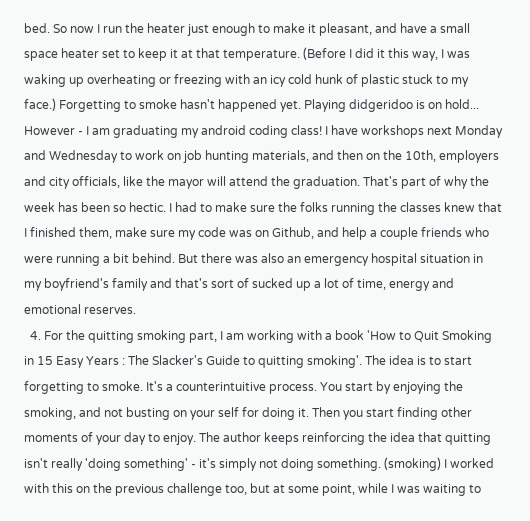bed. So now I run the heater just enough to make it pleasant, and have a small space heater set to keep it at that temperature. (Before I did it this way, I was waking up overheating or freezing with an icy cold hunk of plastic stuck to my face.) Forgetting to smoke hasn't happened yet. Playing didgeridoo is on hold... However - I am graduating my android coding class! I have workshops next Monday and Wednesday to work on job hunting materials, and then on the 10th, employers and city officials, like the mayor will attend the graduation. That's part of why the week has been so hectic. I had to make sure the folks running the classes knew that I finished them, make sure my code was on Github, and help a couple friends who were running a bit behind. But there was also an emergency hospital situation in my boyfriend's family and that's sort of sucked up a lot of time, energy and emotional reserves.
  4. For the quitting smoking part, I am working with a book 'How to Quit Smoking in 15 Easy Years : The Slacker's Guide to quitting smoking'. The idea is to start forgetting to smoke. It's a counterintuitive process. You start by enjoying the smoking, and not busting on your self for doing it. Then you start finding other moments of your day to enjoy. The author keeps reinforcing the idea that quitting isn't really 'doing something' - it's simply not doing something. (smoking) I worked with this on the previous challenge too, but at some point, while I was waiting to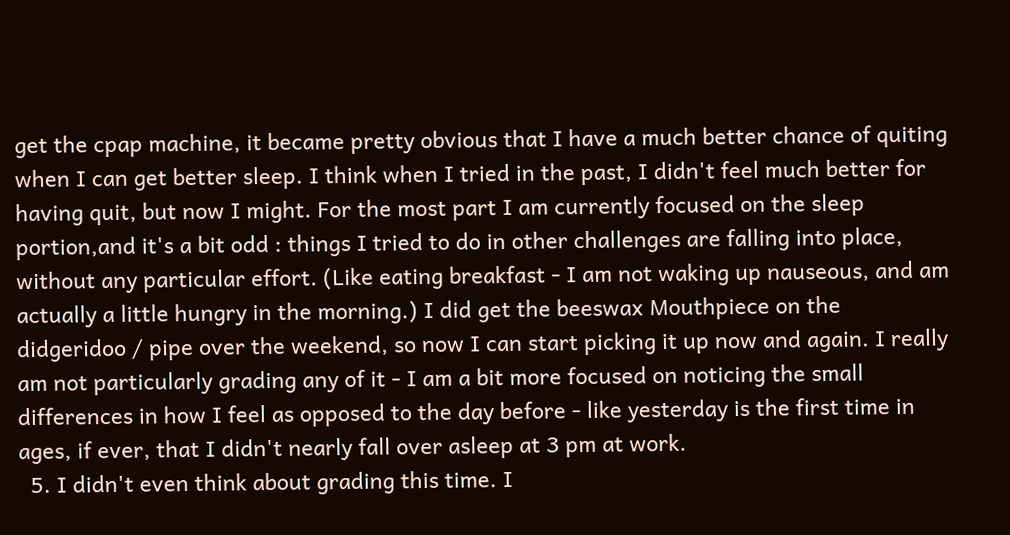get the cpap machine, it became pretty obvious that I have a much better chance of quiting when I can get better sleep. I think when I tried in the past, I didn't feel much better for having quit, but now I might. For the most part I am currently focused on the sleep portion,and it's a bit odd : things I tried to do in other challenges are falling into place, without any particular effort. (Like eating breakfast - I am not waking up nauseous, and am actually a little hungry in the morning.) I did get the beeswax Mouthpiece on the didgeridoo / pipe over the weekend, so now I can start picking it up now and again. I really am not particularly grading any of it - I am a bit more focused on noticing the small differences in how I feel as opposed to the day before - like yesterday is the first time in ages, if ever, that I didn't nearly fall over asleep at 3 pm at work.
  5. I didn't even think about grading this time. I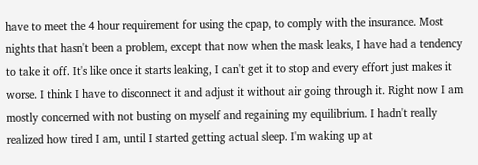have to meet the 4 hour requirement for using the cpap, to comply with the insurance. Most nights that hasn't been a problem, except that now when the mask leaks, I have had a tendency to take it off. It's like once it starts leaking, I can't get it to stop and every effort just makes it worse. I think I have to disconnect it and adjust it without air going through it. Right now I am mostly concerned with not busting on myself and regaining my equilibrium. I hadn't really realized how tired I am, until I started getting actual sleep. I'm waking up at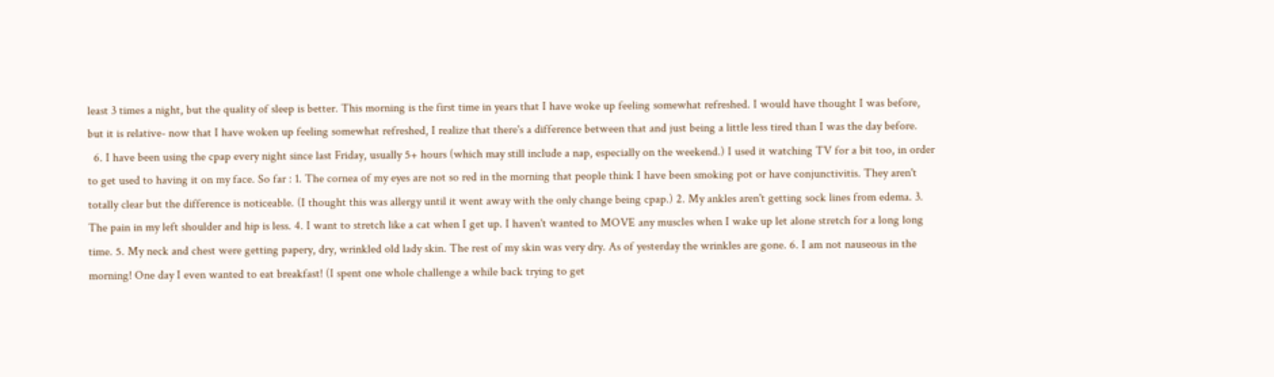least 3 times a night, but the quality of sleep is better. This morning is the first time in years that I have woke up feeling somewhat refreshed. I would have thought I was before, but it is relative- now that I have woken up feeling somewhat refreshed, I realize that there's a difference between that and just being a little less tired than I was the day before.
  6. I have been using the cpap every night since last Friday, usually 5+ hours (which may still include a nap, especially on the weekend.) I used it watching TV for a bit too, in order to get used to having it on my face. So far : 1. The cornea of my eyes are not so red in the morning that people think I have been smoking pot or have conjunctivitis. They aren't totally clear but the difference is noticeable. (I thought this was allergy until it went away with the only change being cpap.) 2. My ankles aren't getting sock lines from edema. 3. The pain in my left shoulder and hip is less. 4. I want to stretch like a cat when I get up. I haven't wanted to MOVE any muscles when I wake up let alone stretch for a long long time. 5. My neck and chest were getting papery, dry, wrinkled old lady skin. The rest of my skin was very dry. As of yesterday the wrinkles are gone. 6. I am not nauseous in the morning! One day I even wanted to eat breakfast! (I spent one whole challenge a while back trying to get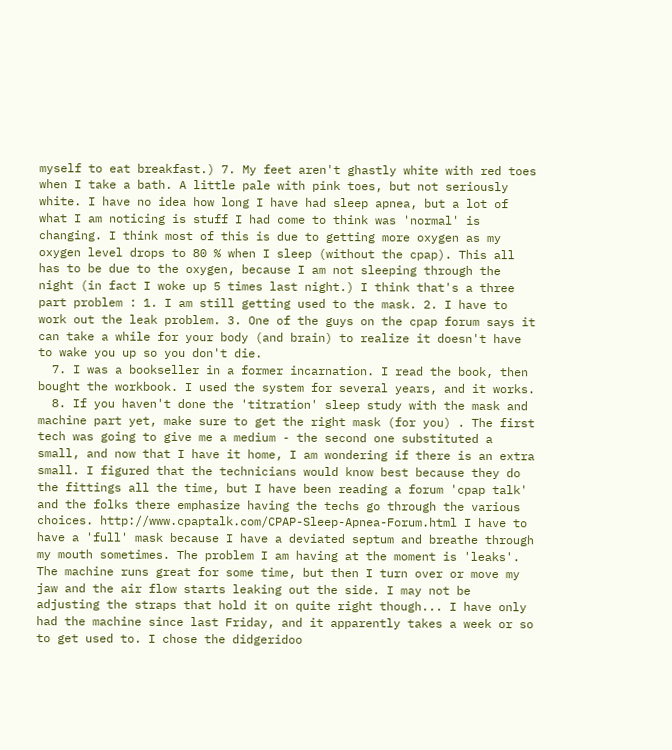myself to eat breakfast.) 7. My feet aren't ghastly white with red toes when I take a bath. A little pale with pink toes, but not seriously white. I have no idea how long I have had sleep apnea, but a lot of what I am noticing is stuff I had come to think was 'normal' is changing. I think most of this is due to getting more oxygen as my oxygen level drops to 80 % when I sleep (without the cpap). This all has to be due to the oxygen, because I am not sleeping through the night (in fact I woke up 5 times last night.) I think that's a three part problem : 1. I am still getting used to the mask. 2. I have to work out the leak problem. 3. One of the guys on the cpap forum says it can take a while for your body (and brain) to realize it doesn't have to wake you up so you don't die.
  7. I was a bookseller in a former incarnation. I read the book, then bought the workbook. I used the system for several years, and it works.
  8. If you haven't done the 'titration' sleep study with the mask and machine part yet, make sure to get the right mask (for you) . The first tech was going to give me a medium - the second one substituted a small, and now that I have it home, I am wondering if there is an extra small. I figured that the technicians would know best because they do the fittings all the time, but I have been reading a forum 'cpap talk' and the folks there emphasize having the techs go through the various choices. http://www.cpaptalk.com/CPAP-Sleep-Apnea-Forum.html I have to have a 'full' mask because I have a deviated septum and breathe through my mouth sometimes. The problem I am having at the moment is 'leaks'. The machine runs great for some time, but then I turn over or move my jaw and the air flow starts leaking out the side. I may not be adjusting the straps that hold it on quite right though... I have only had the machine since last Friday, and it apparently takes a week or so to get used to. I chose the didgeridoo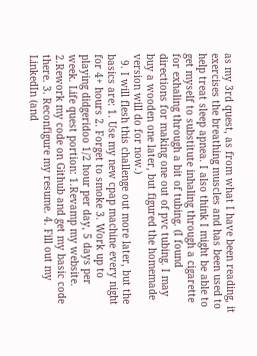as my 3rd quest, as from what I have been reading, it exercises the breathing muscles and has been used to help treat sleep apnea. I also think I might be able to get myself to substitute inhaling through a cigarette for exhaling through a bit of tubing. (I found directions for making one out of pvc tubing. I may buy a wooden one later, but figured the homemade version will do for now.)
  9. I will flesh this challenge out more later, but the basics are: 1. Use my new cpap machine every night for 4+ hours 2. Forget to smoke 3. Work up to playing didgeridoo 1/2 hour per day, 5 days per week. Life quest portion: 1.Revamp my website. 2.Rework my code on Github and get my basic code there. 3. Reconfigure my resume. 4. Fill out my LinkedIn (and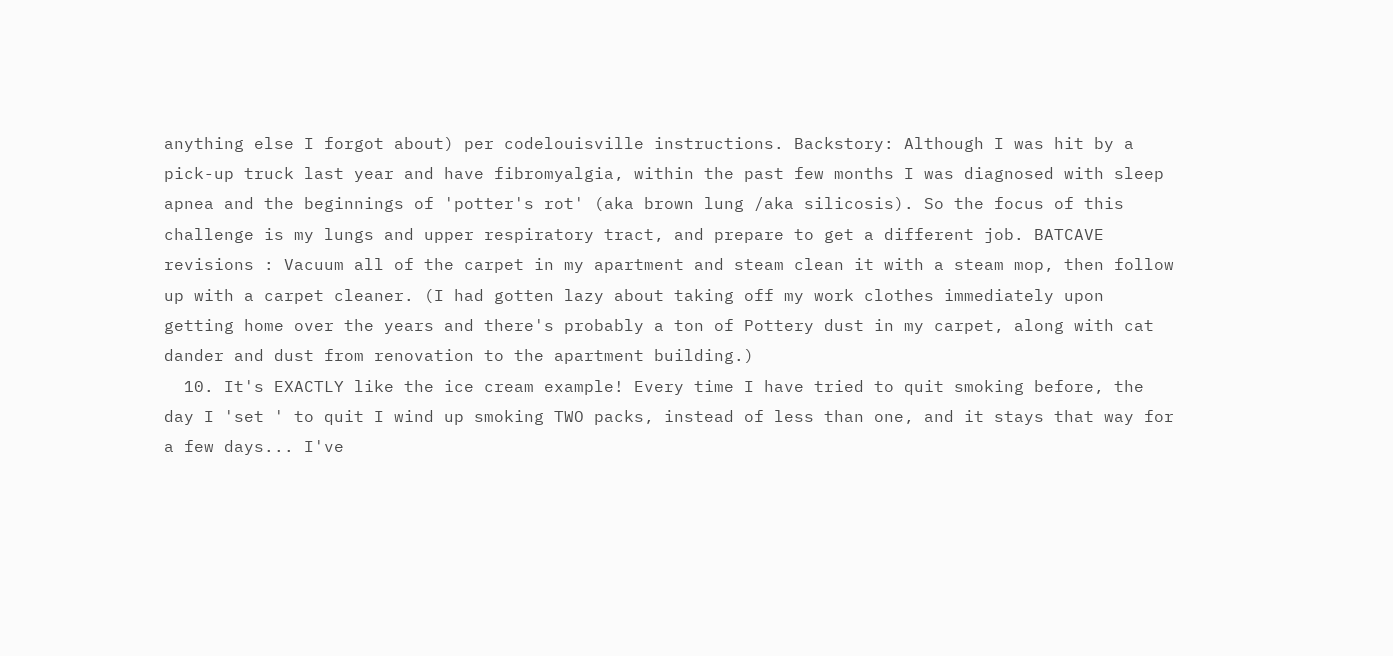anything else I forgot about) per codelouisville instructions. Backstory: Although I was hit by a pick-up truck last year and have fibromyalgia, within the past few months I was diagnosed with sleep apnea and the beginnings of 'potter's rot' (aka brown lung /aka silicosis). So the focus of this challenge is my lungs and upper respiratory tract, and prepare to get a different job. BATCAVE revisions : Vacuum all of the carpet in my apartment and steam clean it with a steam mop, then follow up with a carpet cleaner. (I had gotten lazy about taking off my work clothes immediately upon getting home over the years and there's probably a ton of Pottery dust in my carpet, along with cat dander and dust from renovation to the apartment building.)
  10. It's EXACTLY like the ice cream example! Every time I have tried to quit smoking before, the day I 'set ' to quit I wind up smoking TWO packs, instead of less than one, and it stays that way for a few days... I've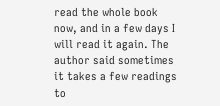read the whole book now, and in a few days I will read it again. The author said sometimes it takes a few readings to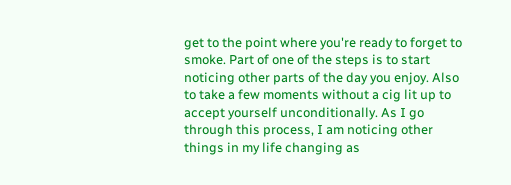get to the point where you're ready to forget to smoke. Part of one of the steps is to start noticing other parts of the day you enjoy. Also to take a few moments without a cig lit up to accept yourself unconditionally. As I go through this process, I am noticing other things in my life changing as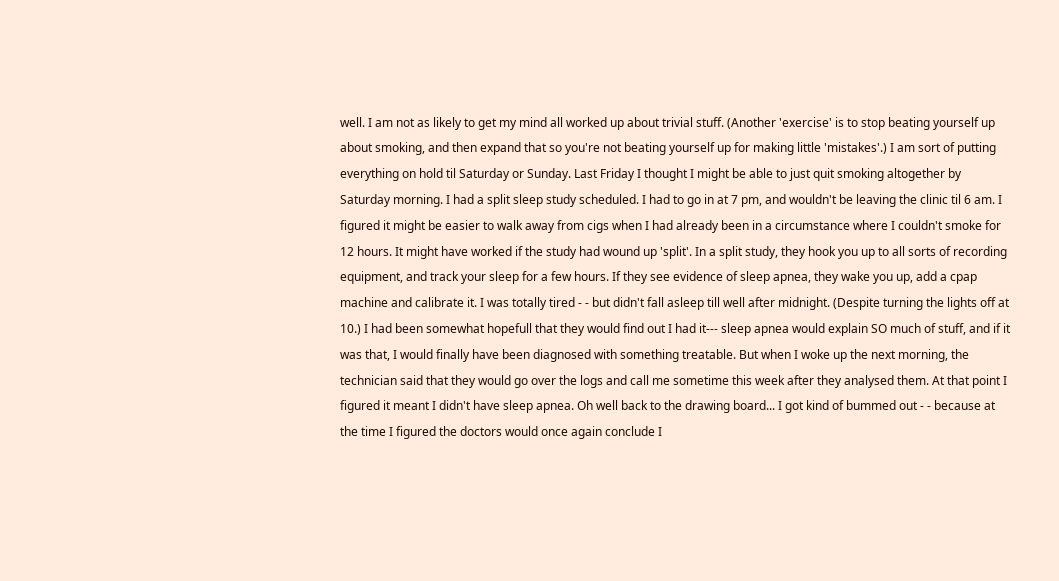well. I am not as likely to get my mind all worked up about trivial stuff. (Another 'exercise' is to stop beating yourself up about smoking, and then expand that so you're not beating yourself up for making little 'mistakes'.) I am sort of putting everything on hold til Saturday or Sunday. Last Friday I thought I might be able to just quit smoking altogether by Saturday morning. I had a split sleep study scheduled. I had to go in at 7 pm, and wouldn't be leaving the clinic til 6 am. I figured it might be easier to walk away from cigs when I had already been in a circumstance where I couldn't smoke for 12 hours. It might have worked if the study had wound up 'split'. In a split study, they hook you up to all sorts of recording equipment, and track your sleep for a few hours. If they see evidence of sleep apnea, they wake you up, add a cpap machine and calibrate it. I was totally tired - - but didn't fall asleep till well after midnight. (Despite turning the lights off at 10.) I had been somewhat hopefull that they would find out I had it--- sleep apnea would explain SO much of stuff, and if it was that, I would finally have been diagnosed with something treatable. But when I woke up the next morning, the technician said that they would go over the logs and call me sometime this week after they analysed them. At that point I figured it meant I didn't have sleep apnea. Oh well back to the drawing board... I got kind of bummed out - - because at the time I figured the doctors would once again conclude I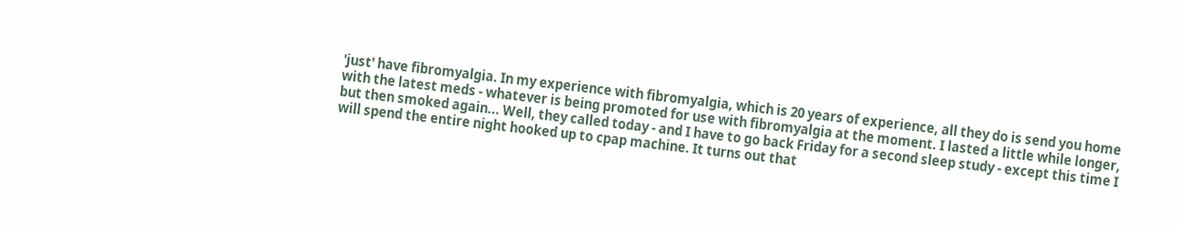'just' have fibromyalgia. In my experience with fibromyalgia, which is 20 years of experience, all they do is send you home with the latest meds - whatever is being promoted for use with fibromyalgia at the moment. I lasted a little while longer, but then smoked again... Well, they called today - and I have to go back Friday for a second sleep study - except this time I will spend the entire night hooked up to cpap machine. It turns out that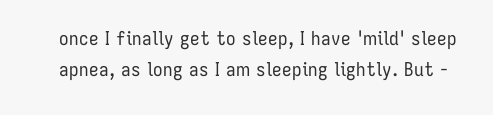once I finally get to sleep, I have 'mild' sleep apnea, as long as I am sleeping lightly. But -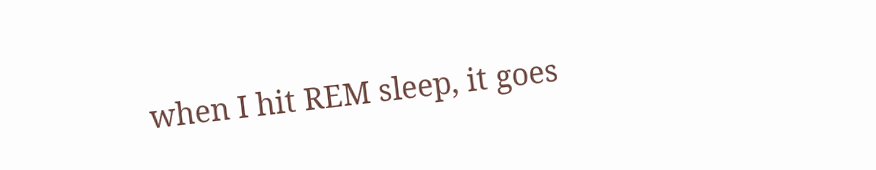when I hit REM sleep, it goes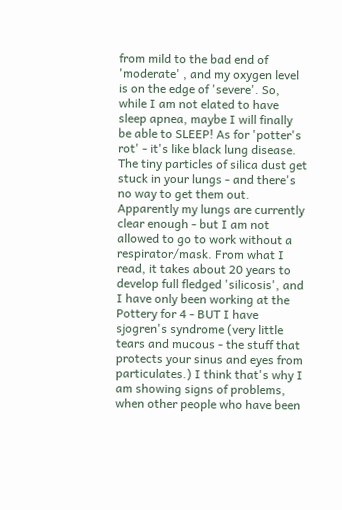from mild to the bad end of 'moderate' , and my oxygen level is on the edge of 'severe'. So, while I am not elated to have sleep apnea, maybe I will finally be able to SLEEP! As for 'potter's rot' - it's like black lung disease. The tiny particles of silica dust get stuck in your lungs - and there's no way to get them out. Apparently my lungs are currently clear enough - but I am not allowed to go to work without a respirator/mask. From what I read, it takes about 20 years to develop full fledged 'silicosis', and I have only been working at the Pottery for 4 - BUT I have sjogren's syndrome (very little tears and mucous - the stuff that protects your sinus and eyes from particulates.) I think that's why I am showing signs of problems, when other people who have been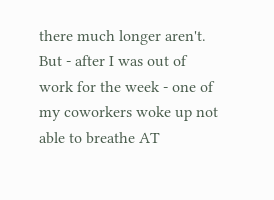there much longer aren't. But - after I was out of work for the week - one of my coworkers woke up not able to breathe AT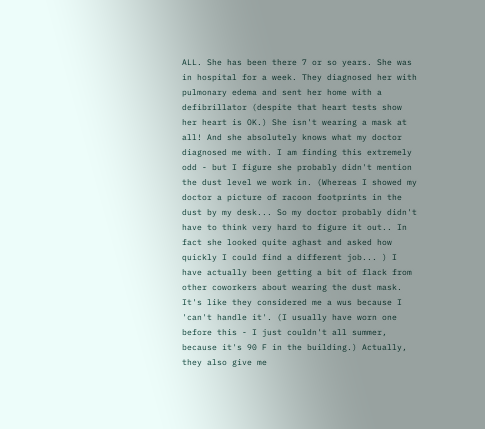ALL. She has been there 7 or so years. She was in hospital for a week. They diagnosed her with pulmonary edema and sent her home with a defibrillator (despite that heart tests show her heart is OK.) She isn't wearing a mask at all! And she absolutely knows what my doctor diagnosed me with. I am finding this extremely odd - but I figure she probably didn't mention the dust level we work in. (Whereas I showed my doctor a picture of racoon footprints in the dust by my desk... So my doctor probably didn't have to think very hard to figure it out.. In fact she looked quite aghast and asked how quickly I could find a different job... ) I have actually been getting a bit of flack from other coworkers about wearing the dust mask. It's like they considered me a wus because I 'can't handle it'. (I usually have worn one before this - I just couldn't all summer, because it's 90 F in the building.) Actually, they also give me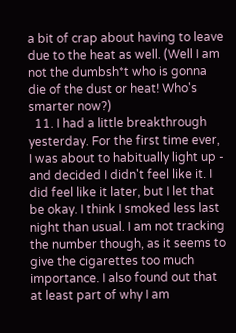a bit of crap about having to leave due to the heat as well. (Well I am not the dumbsh*t who is gonna die of the dust or heat! Who's smarter now?)
  11. I had a little breakthrough yesterday. For the first time ever, I was about to habitually light up - and decided I didn't feel like it. I did feel like it later, but I let that be okay. I think I smoked less last night than usual. I am not tracking the number though, as it seems to give the cigarettes too much importance. I also found out that at least part of why I am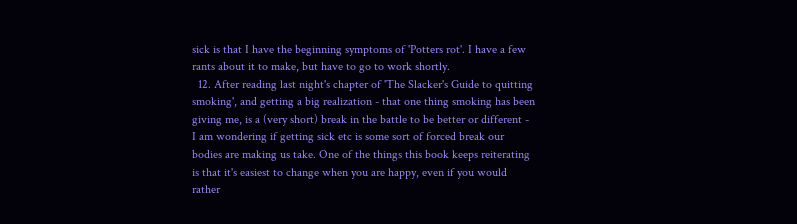sick is that I have the beginning symptoms of 'Potters rot'. I have a few rants about it to make, but have to go to work shortly.
  12. After reading last night's chapter of 'The Slacker's Guide to quitting smoking', and getting a big realization - that one thing smoking has been giving me, is a (very short) break in the battle to be better or different - I am wondering if getting sick etc is some sort of forced break our bodies are making us take. One of the things this book keeps reiterating is that it's easiest to change when you are happy, even if you would rather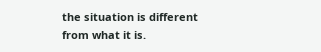the situation is different from what it is.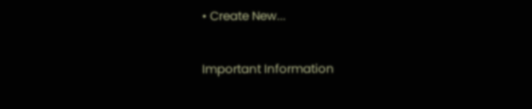• Create New...

Important Information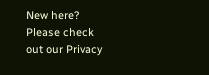New here? Please check out our Privacy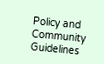Policy and Community Guidelines